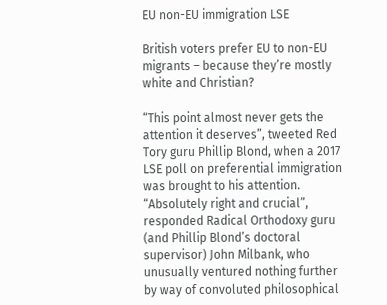EU non-EU immigration LSE

British voters prefer EU to non-EU migrants – because they’re mostly white and Christian?

“This point almost never gets the attention it deserves”, tweeted Red Tory guru Phillip Blond, when a 2017 LSE poll on preferential immigration was brought to his attention. “Absolutely right and crucial”, responded Radical Orthodoxy guru (and Phillip Blond’s doctoral supervisor) John Milbank, who unusually ventured nothing further by way of convoluted philosophical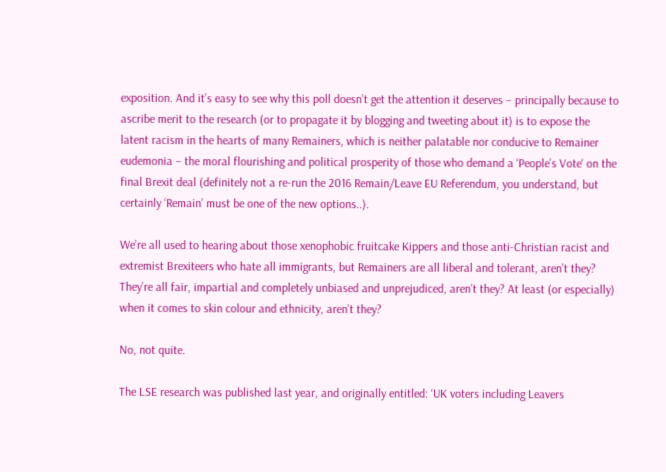exposition. And it’s easy to see why this poll doesn’t get the attention it deserves – principally because to ascribe merit to the research (or to propagate it by blogging and tweeting about it) is to expose the latent racism in the hearts of many Remainers, which is neither palatable nor conducive to Remainer eudemonia – the moral flourishing and political prosperity of those who demand a ‘People’s Vote‘ on the final Brexit deal (definitely not a re-run the 2016 Remain/Leave EU Referendum, you understand, but certainly ‘Remain’ must be one of the new options..).

We’re all used to hearing about those xenophobic fruitcake Kippers and those anti-Christian racist and extremist Brexiteers who hate all immigrants, but Remainers are all liberal and tolerant, aren’t they? They’re all fair, impartial and completely unbiased and unprejudiced, aren’t they? At least (or especially) when it comes to skin colour and ethnicity, aren’t they?

No, not quite.

The LSE research was published last year, and originally entitled: ‘UK voters including Leavers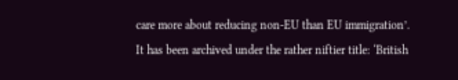care more about reducing non-EU than EU immigration’. It has been archived under the rather niftier title: ‘British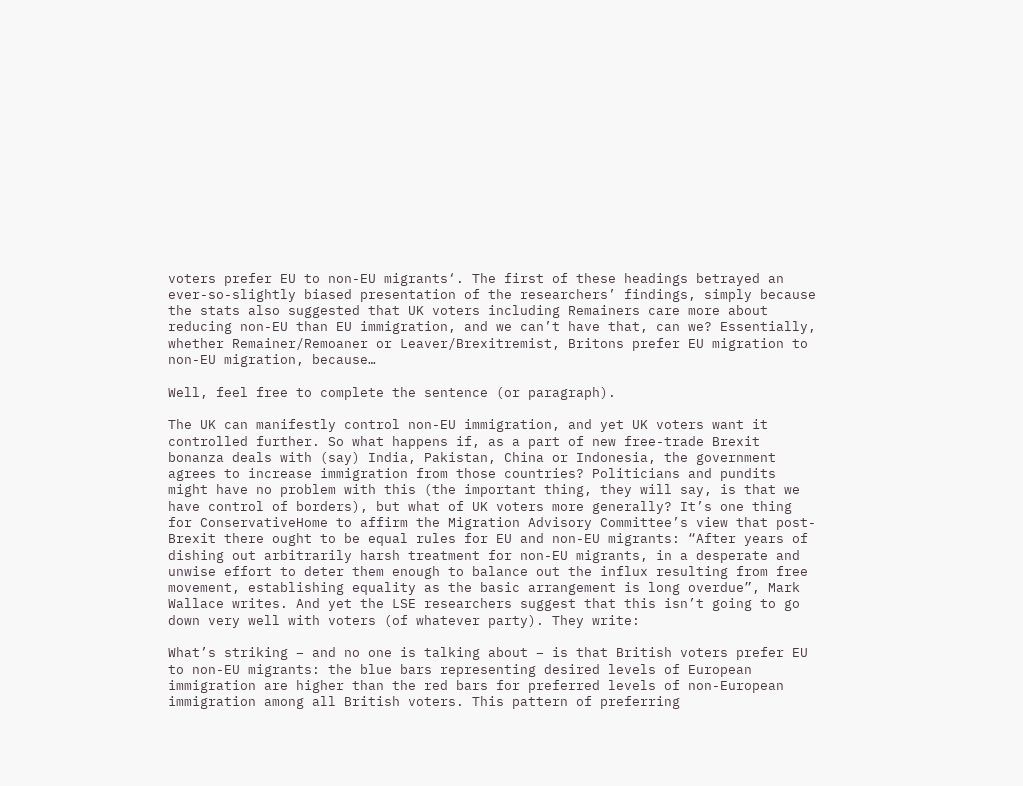voters prefer EU to non-EU migrants‘. The first of these headings betrayed an ever-so-slightly biased presentation of the researchers’ findings, simply because the stats also suggested that UK voters including Remainers care more about reducing non-EU than EU immigration, and we can’t have that, can we? Essentially, whether Remainer/Remoaner or Leaver/Brexitremist, Britons prefer EU migration to non-EU migration, because…

Well, feel free to complete the sentence (or paragraph).

The UK can manifestly control non-EU immigration, and yet UK voters want it controlled further. So what happens if, as a part of new free-trade Brexit bonanza deals with (say) India, Pakistan, China or Indonesia, the government agrees to increase immigration from those countries? Politicians and pundits might have no problem with this (the important thing, they will say, is that we have control of borders), but what of UK voters more generally? It’s one thing for ConservativeHome to affirm the Migration Advisory Committee’s view that post-Brexit there ought to be equal rules for EU and non-EU migrants: “After years of dishing out arbitrarily harsh treatment for non-EU migrants, in a desperate and unwise effort to deter them enough to balance out the influx resulting from free movement, establishing equality as the basic arrangement is long overdue”, Mark Wallace writes. And yet the LSE researchers suggest that this isn’t going to go down very well with voters (of whatever party). They write:

What’s striking – and no one is talking about – is that British voters prefer EU to non-EU migrants: the blue bars representing desired levels of European immigration are higher than the red bars for preferred levels of non-European immigration among all British voters. This pattern of preferring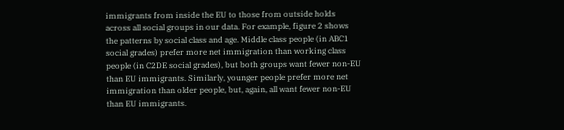immigrants from inside the EU to those from outside holds across all social groups in our data. For example, figure 2 shows the patterns by social class and age. Middle class people (in ABC1 social grades) prefer more net immigration than working class people (in C2DE social grades), but both groups want fewer non-EU than EU immigrants. Similarly, younger people prefer more net immigration than older people, but, again, all want fewer non-EU than EU immigrants.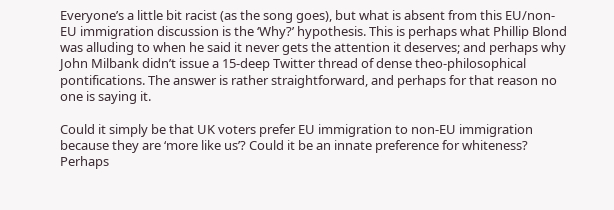Everyone’s a little bit racist (as the song goes), but what is absent from this EU/non-EU immigration discussion is the ‘Why?’ hypothesis. This is perhaps what Phillip Blond was alluding to when he said it never gets the attention it deserves; and perhaps why John Milbank didn’t issue a 15-deep Twitter thread of dense theo-philosophical pontifications. The answer is rather straightforward, and perhaps for that reason no one is saying it.

Could it simply be that UK voters prefer EU immigration to non-EU immigration because they are ‘more like us’? Could it be an innate preference for whiteness? Perhaps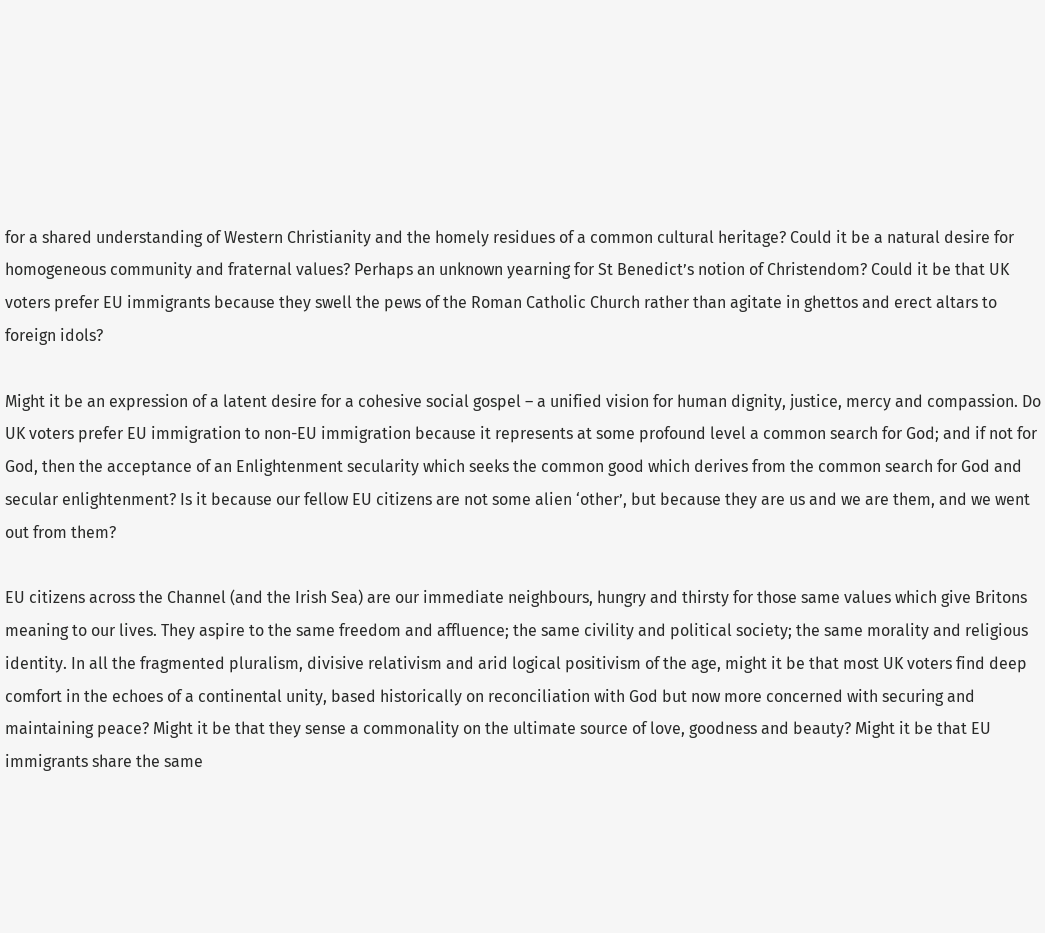for a shared understanding of Western Christianity and the homely residues of a common cultural heritage? Could it be a natural desire for homogeneous community and fraternal values? Perhaps an unknown yearning for St Benedict’s notion of Christendom? Could it be that UK voters prefer EU immigrants because they swell the pews of the Roman Catholic Church rather than agitate in ghettos and erect altars to foreign idols?

Might it be an expression of a latent desire for a cohesive social gospel – a unified vision for human dignity, justice, mercy and compassion. Do UK voters prefer EU immigration to non-EU immigration because it represents at some profound level a common search for God; and if not for God, then the acceptance of an Enlightenment secularity which seeks the common good which derives from the common search for God and secular enlightenment? Is it because our fellow EU citizens are not some alien ‘other’, but because they are us and we are them, and we went out from them?

EU citizens across the Channel (and the Irish Sea) are our immediate neighbours, hungry and thirsty for those same values which give Britons meaning to our lives. They aspire to the same freedom and affluence; the same civility and political society; the same morality and religious identity. In all the fragmented pluralism, divisive relativism and arid logical positivism of the age, might it be that most UK voters find deep comfort in the echoes of a continental unity, based historically on reconciliation with God but now more concerned with securing and maintaining peace? Might it be that they sense a commonality on the ultimate source of love, goodness and beauty? Might it be that EU immigrants share the same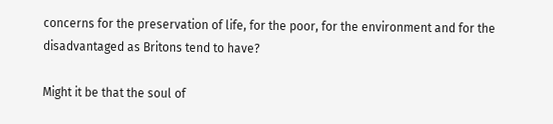concerns for the preservation of life, for the poor, for the environment and for the disadvantaged as Britons tend to have?

Might it be that the soul of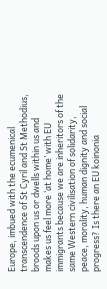Europe, imbued with the ecumenical transcendence of St Cyril and St Methodius, broods upon us or dwells within us and makes us feel more ‘at home’ with EU immigrants because we are inheritors of the same Western civilisation of solidarity, peace, morality, human dignity and social progress? Is there an EU koinonia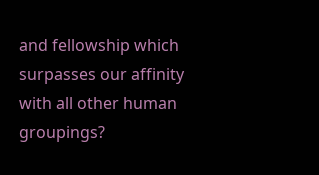and fellowship which surpasses our affinity with all other human groupings?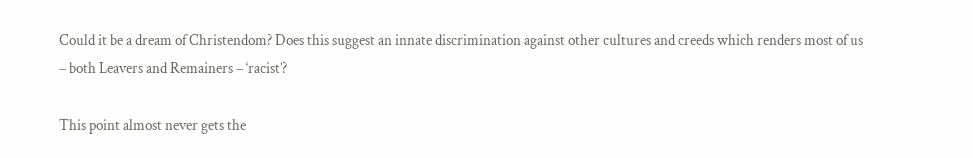Could it be a dream of Christendom? Does this suggest an innate discrimination against other cultures and creeds which renders most of us – both Leavers and Remainers – ‘racist’?

This point almost never gets the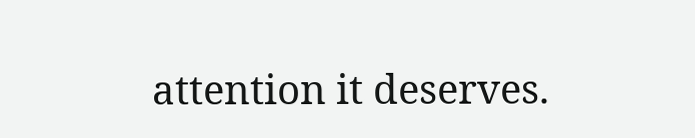attention it deserves.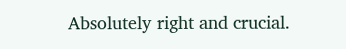Absolutely right and crucial.